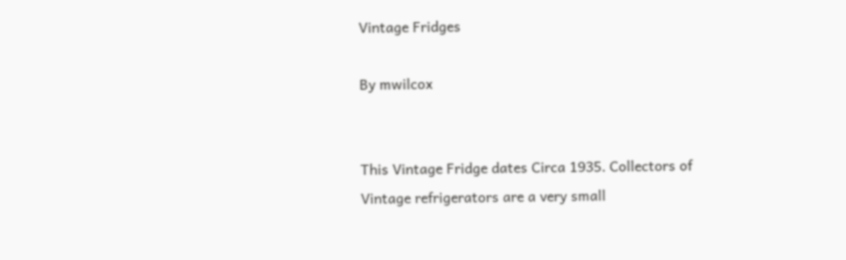Vintage Fridges

By mwilcox


This Vintage Fridge dates Circa 1935. Collectors of Vintage refrigerators are a very small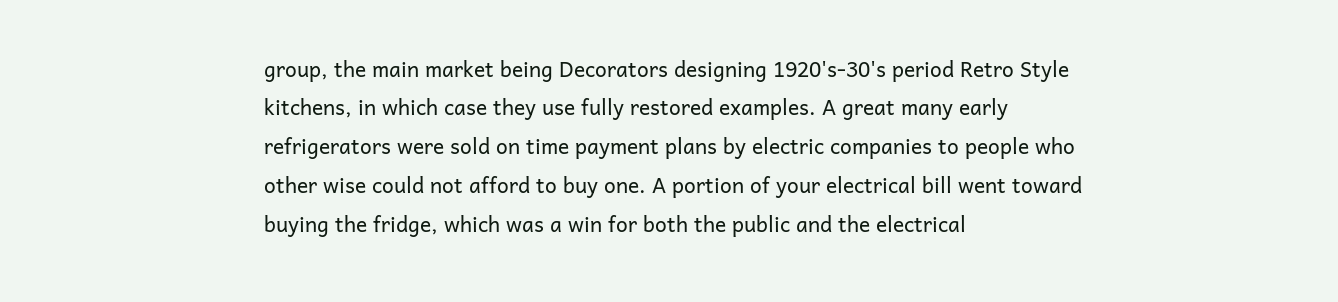group, the main market being Decorators designing 1920's-30's period Retro Style kitchens, in which case they use fully restored examples. A great many early refrigerators were sold on time payment plans by electric companies to people who other wise could not afford to buy one. A portion of your electrical bill went toward buying the fridge, which was a win for both the public and the electrical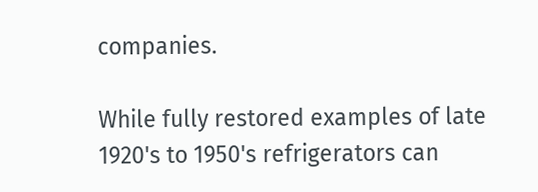companies.

While fully restored examples of late 1920's to 1950's refrigerators can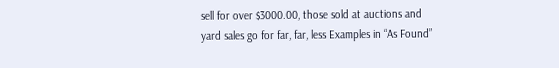sell for over $3000.00, those sold at auctions and yard sales go for far, far, less Examples in “As Found”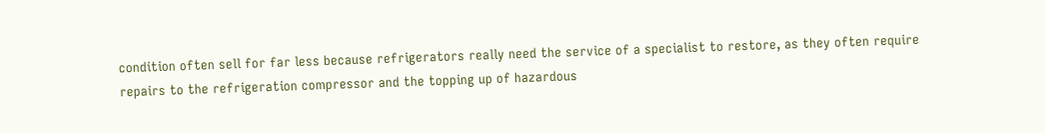condition often sell for far less because refrigerators really need the service of a specialist to restore, as they often require repairs to the refrigeration compressor and the topping up of hazardous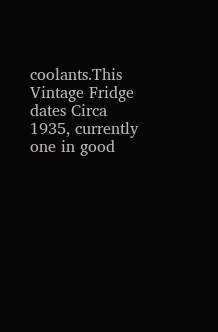coolants.This Vintage Fridge dates Circa 1935, currently one in good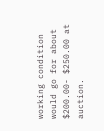working condition would go for about $200.00- $250.00 at auction.